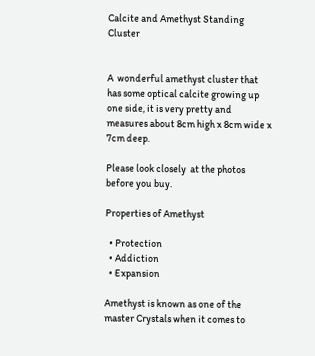Calcite and Amethyst Standing Cluster


A  wonderful amethyst cluster that has some optical calcite growing up one side, it is very pretty and measures about 8cm high x 8cm wide x 7cm deep.

Please look closely  at the photos before you buy.

Properties of Amethyst

  • Protection
  • Addiction
  • Expansion

Amethyst is known as one of the master Crystals when it comes to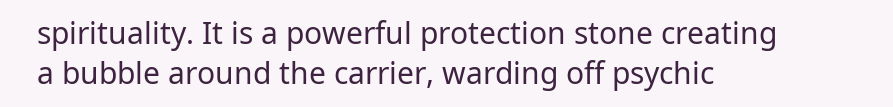spirituality. It is a powerful protection stone creating a bubble around the carrier, warding off psychic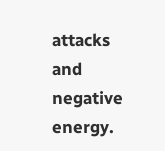attacks and negative energy.